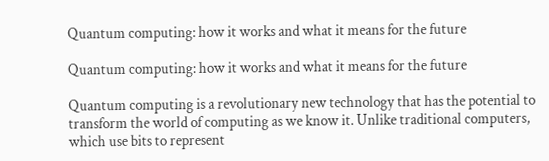Quantum computing: how it works and what it means for the future

Quantum computing: how it works and what it means for the future

Quantum computing is a revolutionary new technology that has the potential to transform the world of computing as we know it. Unlike traditional computers, which use bits to represent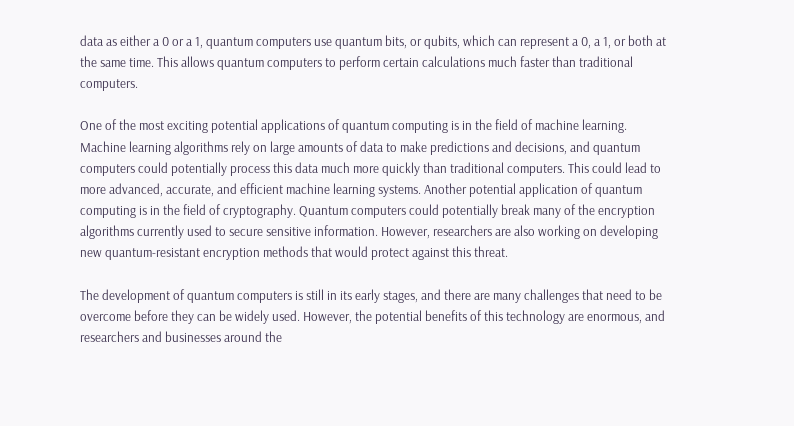data as either a 0 or a 1, quantum computers use quantum bits, or qubits, which can represent a 0, a 1, or both at the same time. This allows quantum computers to perform certain calculations much faster than traditional computers.

One of the most exciting potential applications of quantum computing is in the field of machine learning. Machine learning algorithms rely on large amounts of data to make predictions and decisions, and quantum computers could potentially process this data much more quickly than traditional computers. This could lead to more advanced, accurate, and efficient machine learning systems. Another potential application of quantum computing is in the field of cryptography. Quantum computers could potentially break many of the encryption algorithms currently used to secure sensitive information. However, researchers are also working on developing new quantum-resistant encryption methods that would protect against this threat.

The development of quantum computers is still in its early stages, and there are many challenges that need to be overcome before they can be widely used. However, the potential benefits of this technology are enormous, and researchers and businesses around the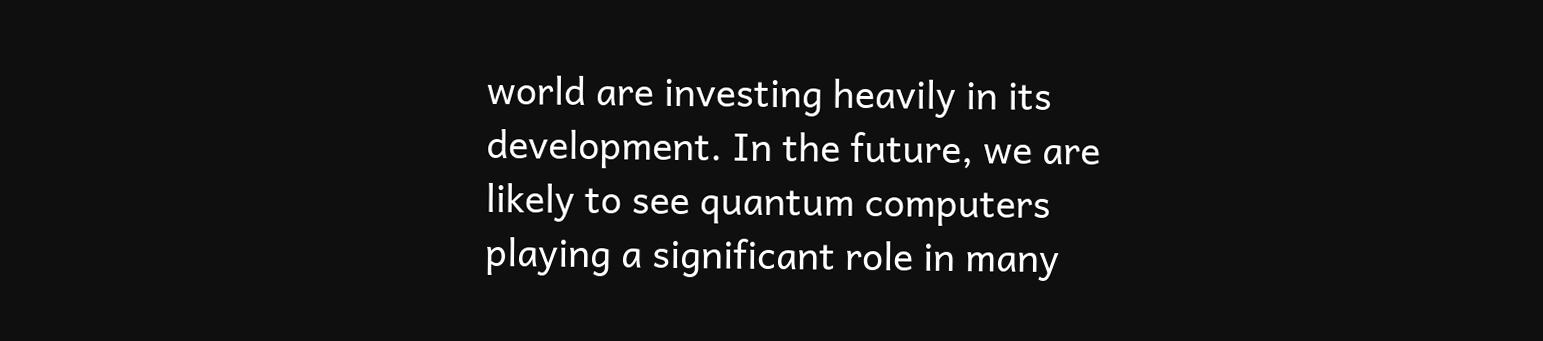world are investing heavily in its development. In the future, we are likely to see quantum computers playing a significant role in many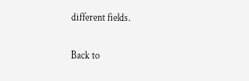different fields.

Back to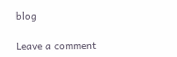blog

Leave a comment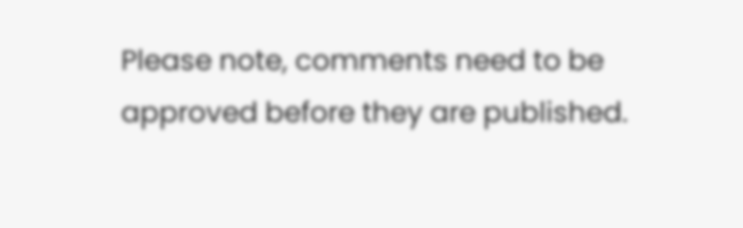Please note, comments need to be approved before they are published.